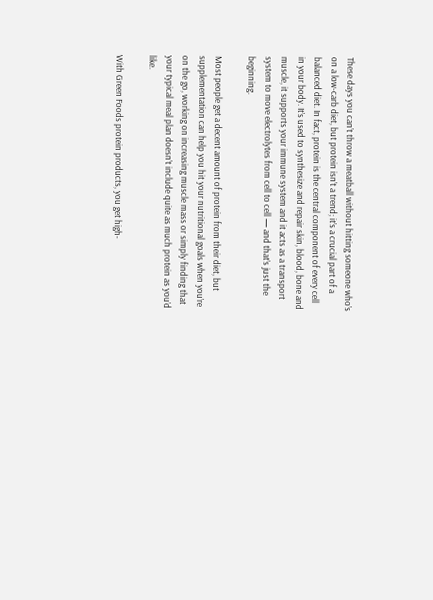These days you can’t throw a meatball without hitting someone who’s on a low-carb diet, but protein isn’t a trend; it’s a crucial part of a balanced diet. In fact, protein is the central component of every cell in your body. It’s used to synthesize and repair skin, blood, bone and muscle, it supports your immune system and it acts as a transport system to move electrolytes from cell to cell — and that’s just the beginning.

Most people get a decent amount of protein from their diet, but supplementation can help you hit your nutritional goals when you’re on the go, working on increasing muscle mass or simply finding that your typical meal plan doesn’t include quite as much protein as you’d like.

With Green Foods protein products, you get high-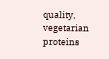quality, vegetarian proteins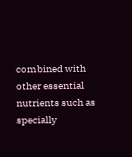combined with other essential nutrients such as specially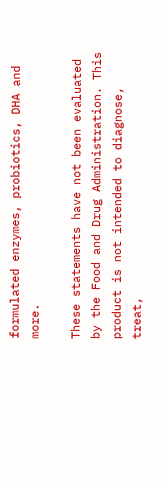formulated enzymes, probiotics, DHA and more.

These statements have not been evaluated by the Food and Drug Administration. This product is not intended to diagnose, treat,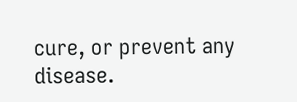cure, or prevent any disease.